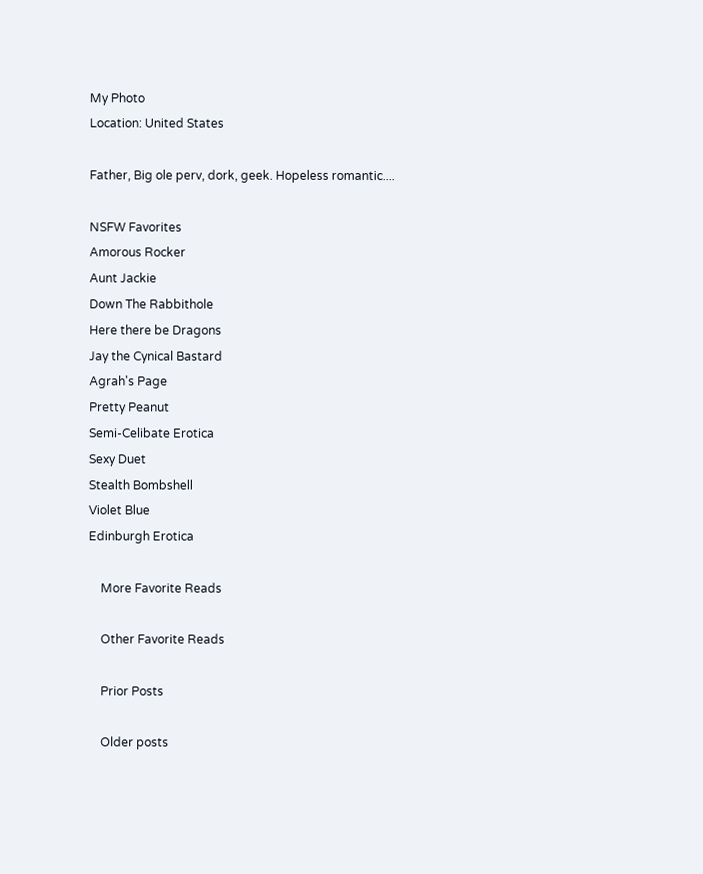My Photo
Location: United States

Father, Big ole perv, dork, geek. Hopeless romantic....

NSFW Favorites
Amorous Rocker
Aunt Jackie
Down The Rabbithole
Here there be Dragons
Jay the Cynical Bastard
Agrah's Page
Pretty Peanut
Semi-Celibate Erotica
Sexy Duet
Stealth Bombshell
Violet Blue
Edinburgh Erotica

    More Favorite Reads

    Other Favorite Reads

    Prior Posts

    Older posts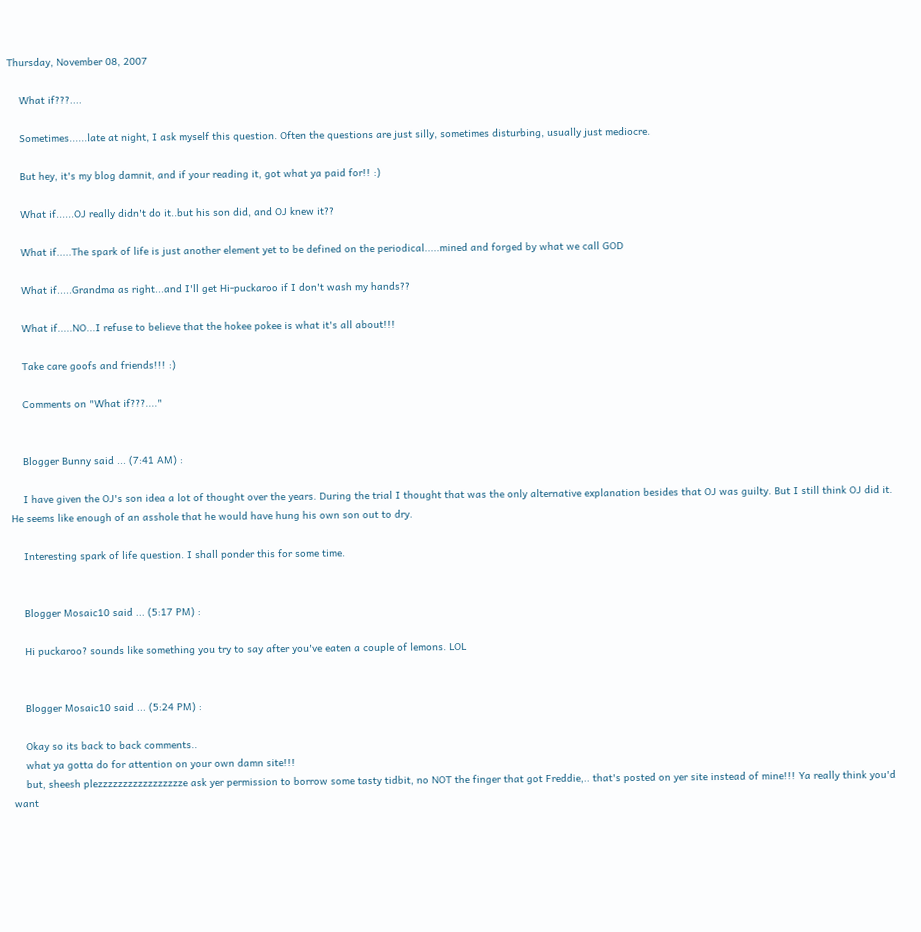Thursday, November 08, 2007

    What if???....

    Sometimes......late at night, I ask myself this question. Often the questions are just silly, sometimes disturbing, usually just mediocre.

    But hey, it's my blog damnit, and if your reading it, got what ya paid for!! :)

    What if......OJ really didn't do it..but his son did, and OJ knew it??

    What if.....The spark of life is just another element yet to be defined on the periodical.....mined and forged by what we call GOD

    What if.....Grandma as right...and I'll get Hi-puckaroo if I don't wash my hands??

    What if.....NO...I refuse to believe that the hokee pokee is what it's all about!!!

    Take care goofs and friends!!! :)

    Comments on "What if???...."


    Blogger Bunny said ... (7:41 AM) :

    I have given the OJ's son idea a lot of thought over the years. During the trial I thought that was the only alternative explanation besides that OJ was guilty. But I still think OJ did it. He seems like enough of an asshole that he would have hung his own son out to dry.

    Interesting spark of life question. I shall ponder this for some time.


    Blogger Mosaic10 said ... (5:17 PM) :

    Hi puckaroo? sounds like something you try to say after you've eaten a couple of lemons. LOL


    Blogger Mosaic10 said ... (5:24 PM) :

    Okay so its back to back comments..
    what ya gotta do for attention on your own damn site!!!
    but, sheesh plezzzzzzzzzzzzzzzzze ask yer permission to borrow some tasty tidbit, no NOT the finger that got Freddie,.. that's posted on yer site instead of mine!!! Ya really think you'd want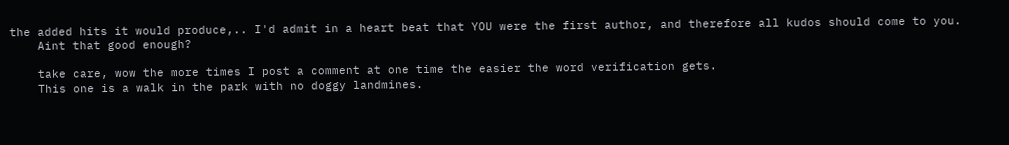the added hits it would produce,.. I'd admit in a heart beat that YOU were the first author, and therefore all kudos should come to you.
    Aint that good enough?

    take care, wow the more times I post a comment at one time the easier the word verification gets.
    This one is a walk in the park with no doggy landmines.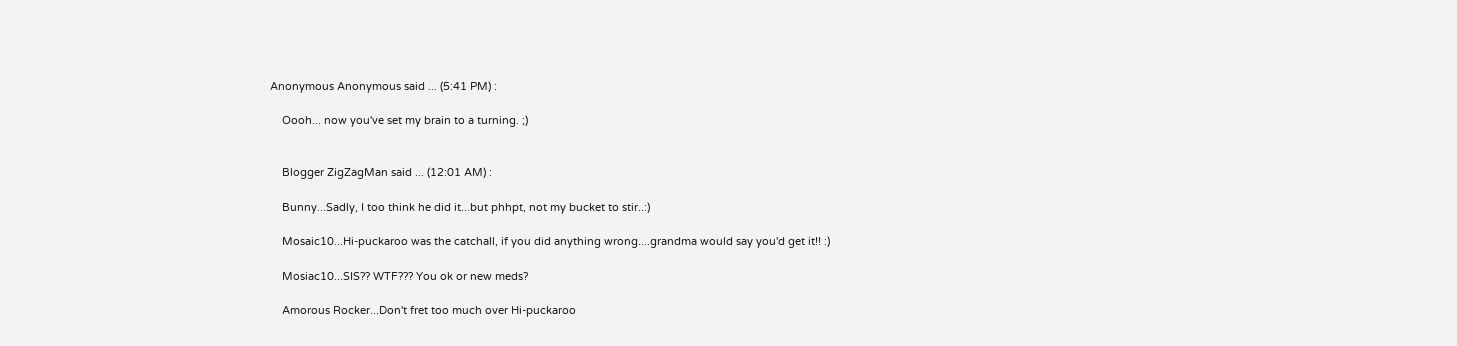Anonymous Anonymous said ... (5:41 PM) :

    Oooh... now you've set my brain to a turning. ;)


    Blogger ZigZagMan said ... (12:01 AM) :

    Bunny...Sadly, I too think he did it...but phhpt, not my bucket to stir..:)

    Mosaic10...Hi-puckaroo was the catchall, if you did anything wrong....grandma would say you'd get it!! :)

    Mosiac10...SIS?? WTF??? You ok or new meds?

    Amorous Rocker...Don't fret too much over Hi-puckaroo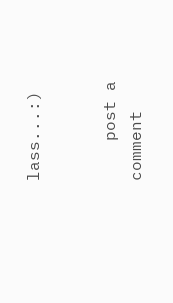lass...:)


    post a comment